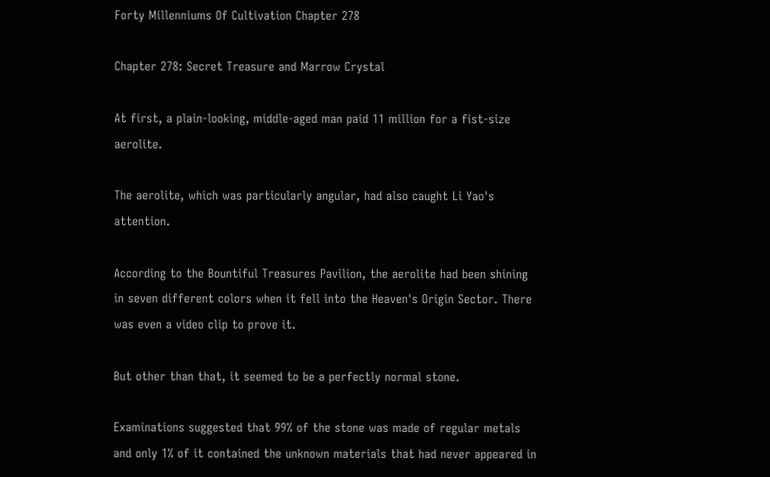Forty Millenniums Of Cultivation Chapter 278

Chapter 278: Secret Treasure and Marrow Crystal

At first, a plain-looking, middle-aged man paid 11 million for a fist-size aerolite.

The aerolite, which was particularly angular, had also caught Li Yao's attention.

According to the Bountiful Treasures Pavilion, the aerolite had been shining in seven different colors when it fell into the Heaven's Origin Sector. There was even a video clip to prove it.

But other than that, it seemed to be a perfectly normal stone.

Examinations suggested that 99% of the stone was made of regular metals and only 1% of it contained the unknown materials that had never appeared in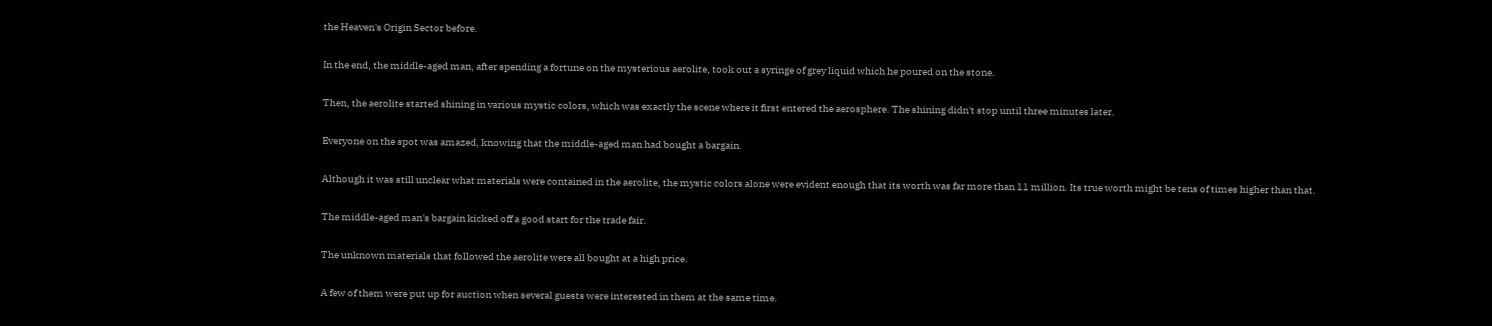the Heaven's Origin Sector before.

In the end, the middle-aged man, after spending a fortune on the mysterious aerolite, took out a syringe of grey liquid which he poured on the stone.

Then, the aerolite started shining in various mystic colors, which was exactly the scene where it first entered the aerosphere. The shining didn't stop until three minutes later.

Everyone on the spot was amazed, knowing that the middle-aged man had bought a bargain.

Although it was still unclear what materials were contained in the aerolite, the mystic colors alone were evident enough that its worth was far more than 11 million. Its true worth might be tens of times higher than that.

The middle-aged man's bargain kicked off a good start for the trade fair.

The unknown materials that followed the aerolite were all bought at a high price.

A few of them were put up for auction when several guests were interested in them at the same time.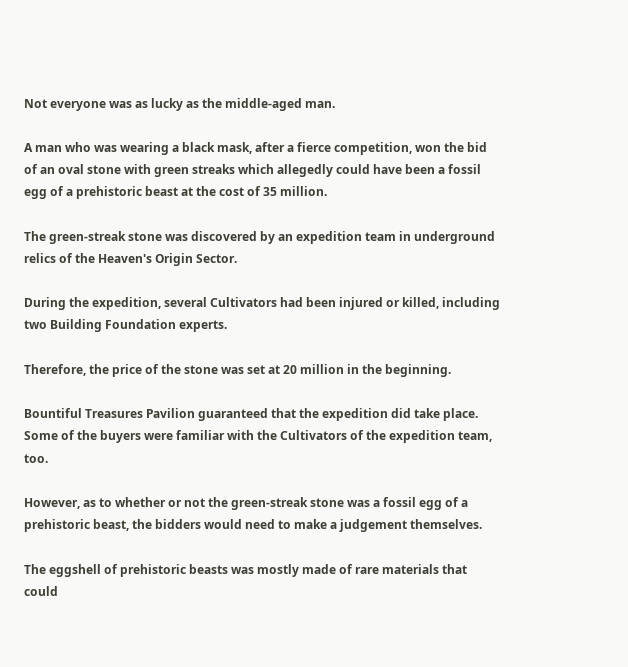Not everyone was as lucky as the middle-aged man.

A man who was wearing a black mask, after a fierce competition, won the bid of an oval stone with green streaks which allegedly could have been a fossil egg of a prehistoric beast at the cost of 35 million.

The green-streak stone was discovered by an expedition team in underground relics of the Heaven's Origin Sector.

During the expedition, several Cultivators had been injured or killed, including two Building Foundation experts.

Therefore, the price of the stone was set at 20 million in the beginning.

Bountiful Treasures Pavilion guaranteed that the expedition did take place. Some of the buyers were familiar with the Cultivators of the expedition team, too.

However, as to whether or not the green-streak stone was a fossil egg of a prehistoric beast, the bidders would need to make a judgement themselves.

The eggshell of prehistoric beasts was mostly made of rare materials that could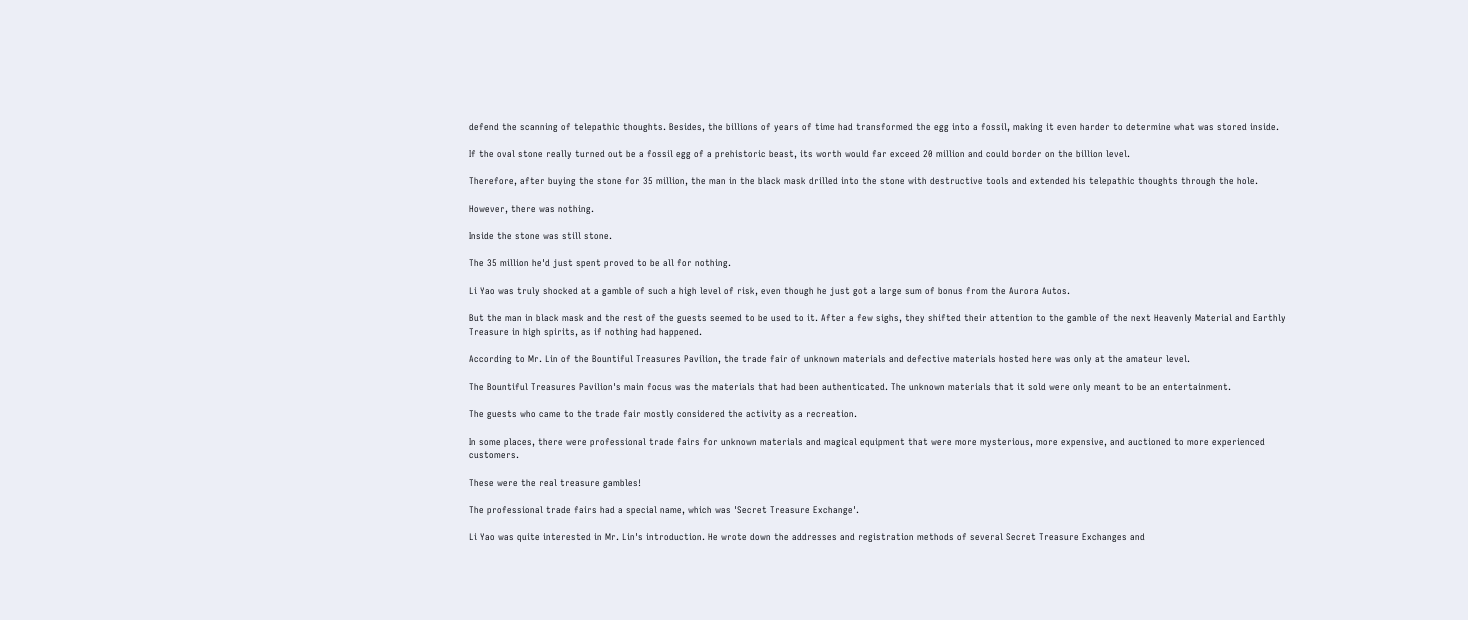defend the scanning of telepathic thoughts. Besides, the billions of years of time had transformed the egg into a fossil, making it even harder to determine what was stored inside.

If the oval stone really turned out be a fossil egg of a prehistoric beast, its worth would far exceed 20 million and could border on the billion level.

Therefore, after buying the stone for 35 million, the man in the black mask drilled into the stone with destructive tools and extended his telepathic thoughts through the hole.

However, there was nothing.

Inside the stone was still stone.

The 35 million he'd just spent proved to be all for nothing.

Li Yao was truly shocked at a gamble of such a high level of risk, even though he just got a large sum of bonus from the Aurora Autos.

But the man in black mask and the rest of the guests seemed to be used to it. After a few sighs, they shifted their attention to the gamble of the next Heavenly Material and Earthly Treasure in high spirits, as if nothing had happened.

According to Mr. Lin of the Bountiful Treasures Pavilion, the trade fair of unknown materials and defective materials hosted here was only at the amateur level.

The Bountiful Treasures Pavilion's main focus was the materials that had been authenticated. The unknown materials that it sold were only meant to be an entertainment.

The guests who came to the trade fair mostly considered the activity as a recreation.

In some places, there were professional trade fairs for unknown materials and magical equipment that were more mysterious, more expensive, and auctioned to more experienced customers.

These were the real treasure gambles!

The professional trade fairs had a special name, which was 'Secret Treasure Exchange'.

Li Yao was quite interested in Mr. Lin's introduction. He wrote down the addresses and registration methods of several Secret Treasure Exchanges and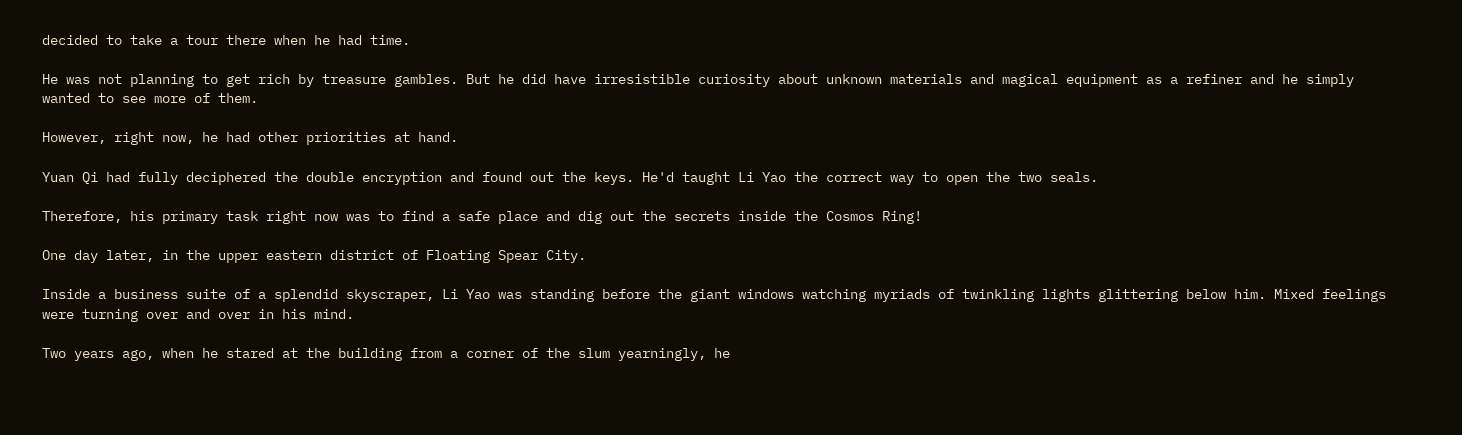decided to take a tour there when he had time.

He was not planning to get rich by treasure gambles. But he did have irresistible curiosity about unknown materials and magical equipment as a refiner and he simply wanted to see more of them.

However, right now, he had other priorities at hand.

Yuan Qi had fully deciphered the double encryption and found out the keys. He'd taught Li Yao the correct way to open the two seals.

Therefore, his primary task right now was to find a safe place and dig out the secrets inside the Cosmos Ring!

One day later, in the upper eastern district of Floating Spear City.

Inside a business suite of a splendid skyscraper, Li Yao was standing before the giant windows watching myriads of twinkling lights glittering below him. Mixed feelings were turning over and over in his mind.

Two years ago, when he stared at the building from a corner of the slum yearningly, he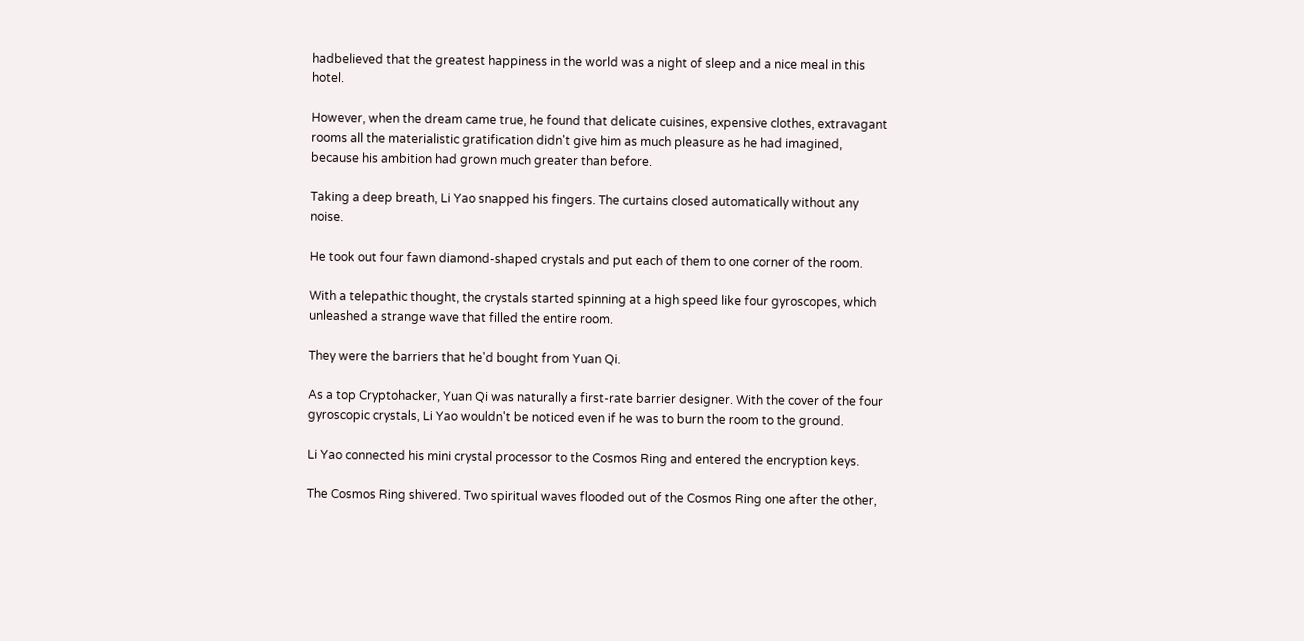hadbelieved that the greatest happiness in the world was a night of sleep and a nice meal in this hotel.

However, when the dream came true, he found that delicate cuisines, expensive clothes, extravagant rooms all the materialistic gratification didn't give him as much pleasure as he had imagined, because his ambition had grown much greater than before.

Taking a deep breath, Li Yao snapped his fingers. The curtains closed automatically without any noise.

He took out four fawn diamond-shaped crystals and put each of them to one corner of the room.

With a telepathic thought, the crystals started spinning at a high speed like four gyroscopes, which unleashed a strange wave that filled the entire room.

They were the barriers that he'd bought from Yuan Qi.

As a top Cryptohacker, Yuan Qi was naturally a first-rate barrier designer. With the cover of the four gyroscopic crystals, Li Yao wouldn't be noticed even if he was to burn the room to the ground.

Li Yao connected his mini crystal processor to the Cosmos Ring and entered the encryption keys.

The Cosmos Ring shivered. Two spiritual waves flooded out of the Cosmos Ring one after the other,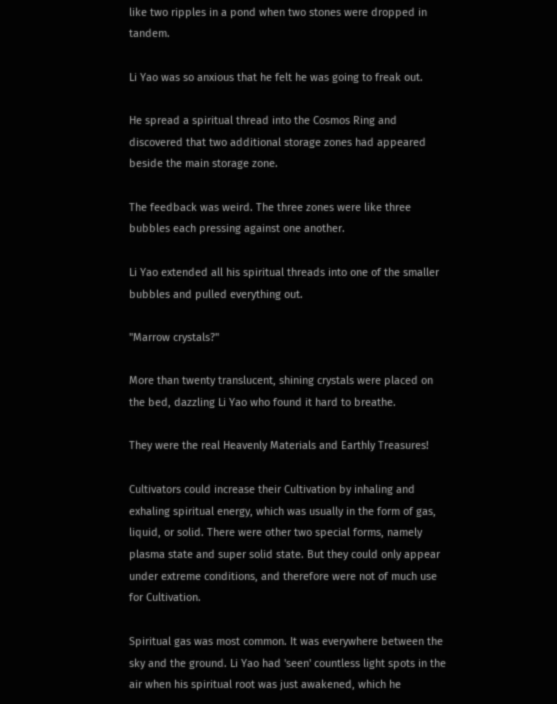like two ripples in a pond when two stones were dropped in tandem.

Li Yao was so anxious that he felt he was going to freak out.

He spread a spiritual thread into the Cosmos Ring and discovered that two additional storage zones had appeared beside the main storage zone.

The feedback was weird. The three zones were like three bubbles each pressing against one another.

Li Yao extended all his spiritual threads into one of the smaller bubbles and pulled everything out.

"Marrow crystals?"

More than twenty translucent, shining crystals were placed on the bed, dazzling Li Yao who found it hard to breathe.

They were the real Heavenly Materials and Earthly Treasures!

Cultivators could increase their Cultivation by inhaling and exhaling spiritual energy, which was usually in the form of gas, liquid, or solid. There were other two special forms, namely plasma state and super solid state. But they could only appear under extreme conditions, and therefore were not of much use for Cultivation.

Spiritual gas was most common. It was everywhere between the sky and the ground. Li Yao had 'seen' countless light spots in the air when his spiritual root was just awakened, which he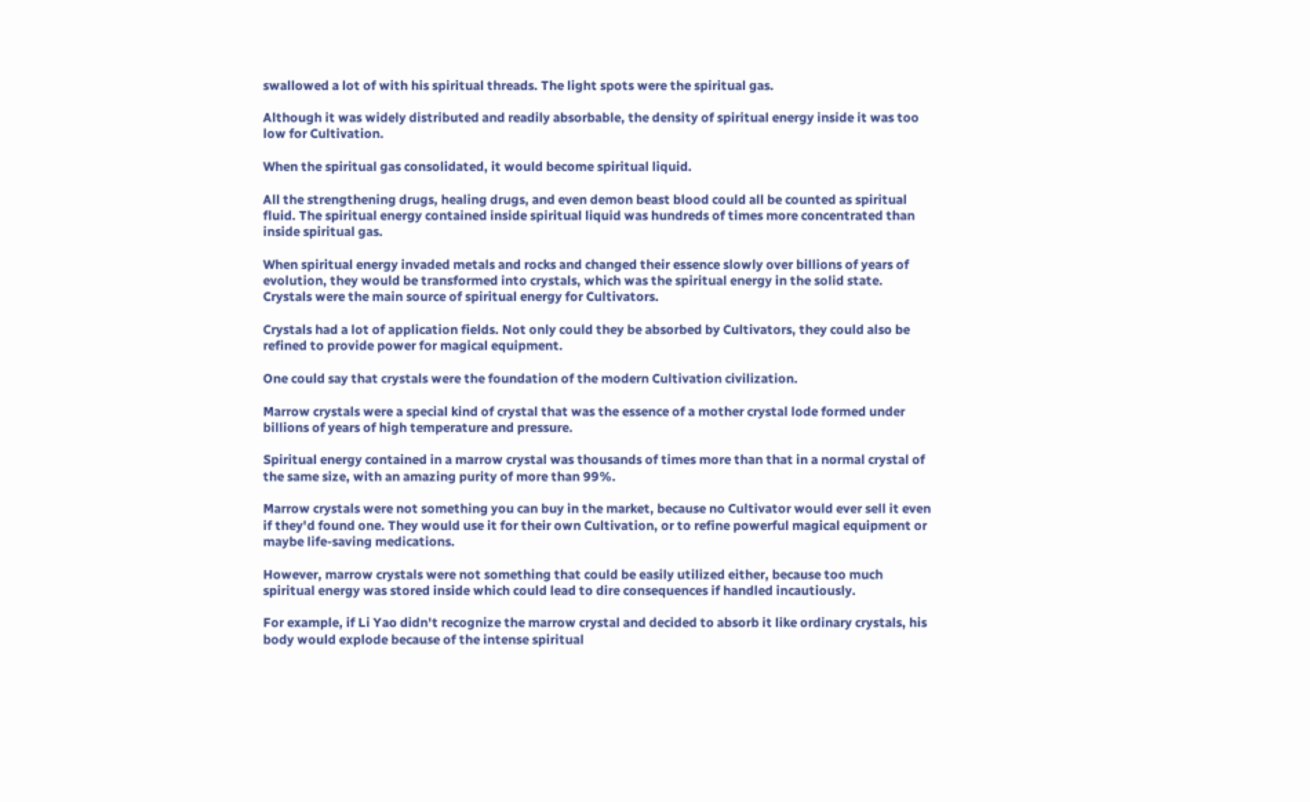swallowed a lot of with his spiritual threads. The light spots were the spiritual gas.

Although it was widely distributed and readily absorbable, the density of spiritual energy inside it was too low for Cultivation.

When the spiritual gas consolidated, it would become spiritual liquid.

All the strengthening drugs, healing drugs, and even demon beast blood could all be counted as spiritual fluid. The spiritual energy contained inside spiritual liquid was hundreds of times more concentrated than inside spiritual gas.

When spiritual energy invaded metals and rocks and changed their essence slowly over billions of years of evolution, they would be transformed into crystals, which was the spiritual energy in the solid state. Crystals were the main source of spiritual energy for Cultivators.

Crystals had a lot of application fields. Not only could they be absorbed by Cultivators, they could also be refined to provide power for magical equipment.

One could say that crystals were the foundation of the modern Cultivation civilization.

Marrow crystals were a special kind of crystal that was the essence of a mother crystal lode formed under billions of years of high temperature and pressure.

Spiritual energy contained in a marrow crystal was thousands of times more than that in a normal crystal of the same size, with an amazing purity of more than 99%.

Marrow crystals were not something you can buy in the market, because no Cultivator would ever sell it even if they'd found one. They would use it for their own Cultivation, or to refine powerful magical equipment or maybe life-saving medications.

However, marrow crystals were not something that could be easily utilized either, because too much spiritual energy was stored inside which could lead to dire consequences if handled incautiously.

For example, if Li Yao didn't recognize the marrow crystal and decided to absorb it like ordinary crystals, his body would explode because of the intense spiritual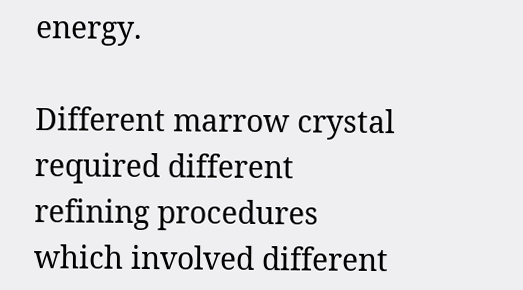energy.

Different marrow crystal required different refining procedures which involved different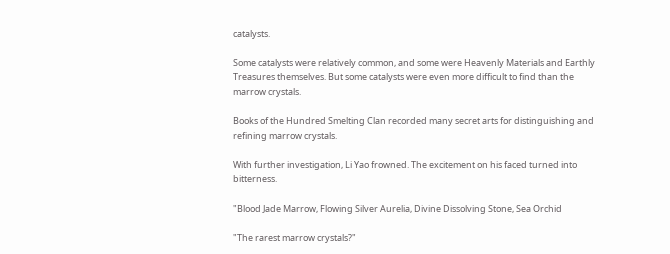catalysts.

Some catalysts were relatively common, and some were Heavenly Materials and Earthly Treasures themselves. But some catalysts were even more difficult to find than the marrow crystals.

Books of the Hundred Smelting Clan recorded many secret arts for distinguishing and refining marrow crystals.

With further investigation, Li Yao frowned. The excitement on his faced turned into bitterness.

"Blood Jade Marrow, Flowing Silver Aurelia, Divine Dissolving Stone, Sea Orchid

"The rarest marrow crystals?"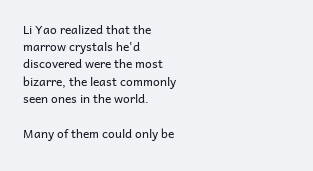Li Yao realized that the marrow crystals he'd discovered were the most bizarre, the least commonly seen ones in the world.

Many of them could only be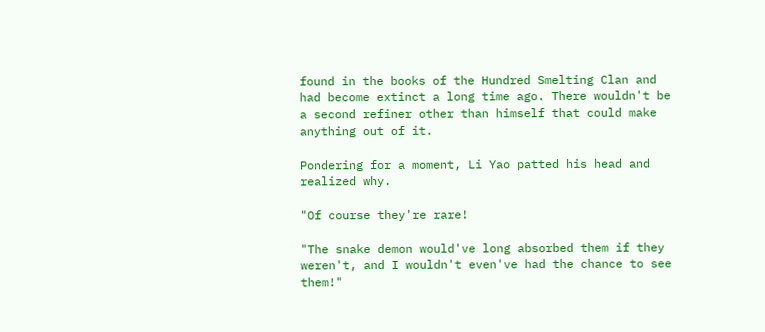found in the books of the Hundred Smelting Clan and had become extinct a long time ago. There wouldn't be a second refiner other than himself that could make anything out of it.

Pondering for a moment, Li Yao patted his head and realized why.

"Of course they're rare!

"The snake demon would've long absorbed them if they weren't, and I wouldn't even've had the chance to see them!"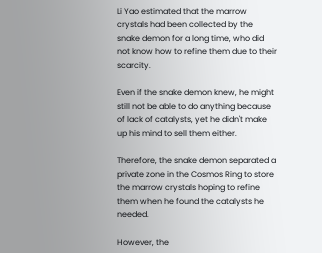Li Yao estimated that the marrow crystals had been collected by the snake demon for a long time, who did not know how to refine them due to their scarcity.

Even if the snake demon knew, he might still not be able to do anything because of lack of catalysts, yet he didn't make up his mind to sell them either.

Therefore, the snake demon separated a private zone in the Cosmos Ring to store the marrow crystals hoping to refine them when he found the catalysts he needed.

However, the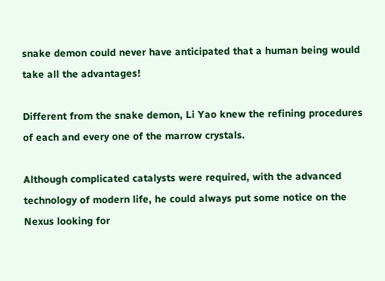snake demon could never have anticipated that a human being would take all the advantages!

Different from the snake demon, Li Yao knew the refining procedures of each and every one of the marrow crystals.

Although complicated catalysts were required, with the advanced technology of modern life, he could always put some notice on the Nexus looking for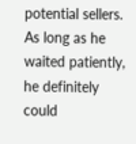potential sellers. As long as he waited patiently, he definitely could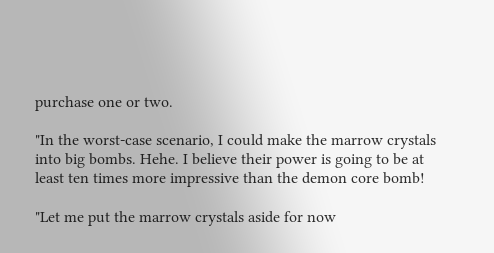purchase one or two.

"In the worst-case scenario, I could make the marrow crystals into big bombs. Hehe. I believe their power is going to be at least ten times more impressive than the demon core bomb!

"Let me put the marrow crystals aside for now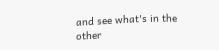and see what's in the other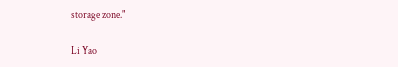storage zone."

Li Yao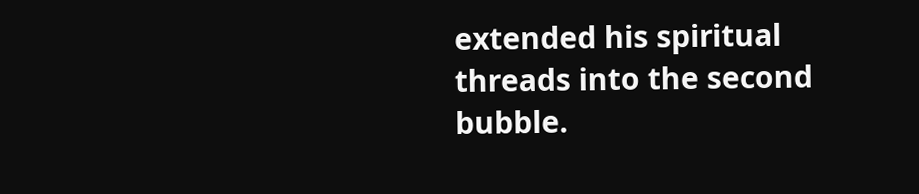extended his spiritual threads into the second bubble.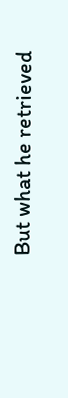But what he retrieved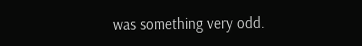was something very odd.